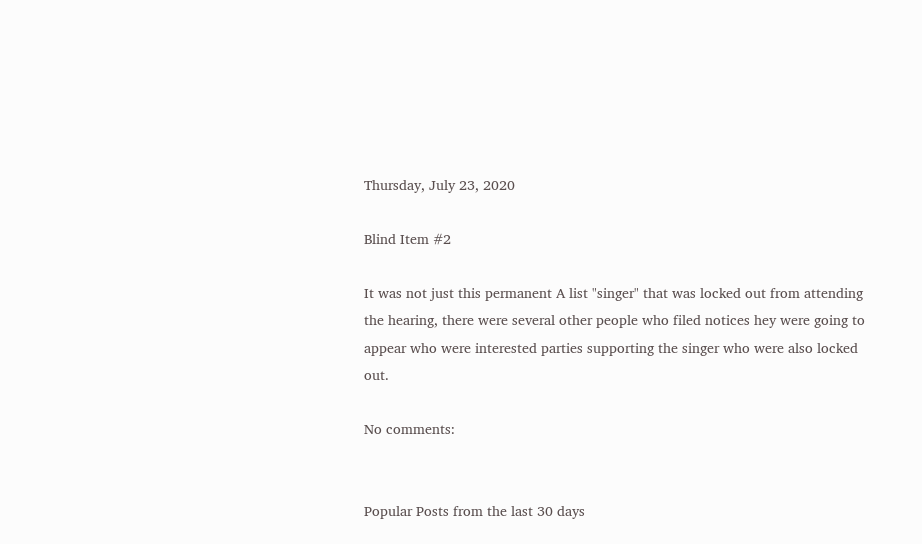Thursday, July 23, 2020

Blind Item #2

It was not just this permanent A list "singer" that was locked out from attending the hearing, there were several other people who filed notices hey were going to appear who were interested parties supporting the singer who were also locked out.

No comments:


Popular Posts from the last 30 days